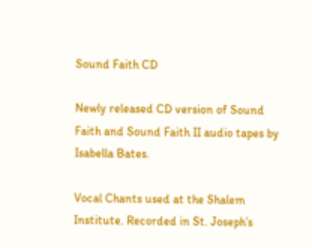Sound Faith CD

Newly released CD version of Sound Faith and Sound Faith II audio tapes by Isabella Bates.

Vocal Chants used at the Shalem Institute. Recorded in St. Joseph’s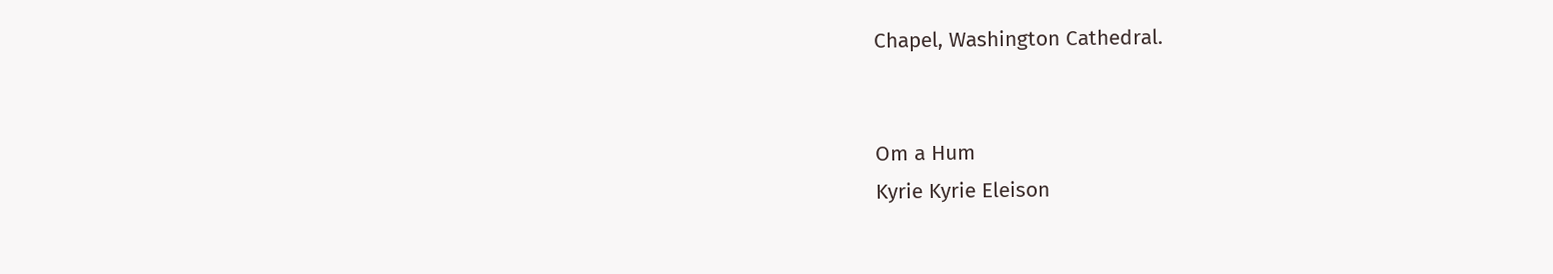Chapel, Washington Cathedral.


Om a Hum
Kyrie Kyrie Eleison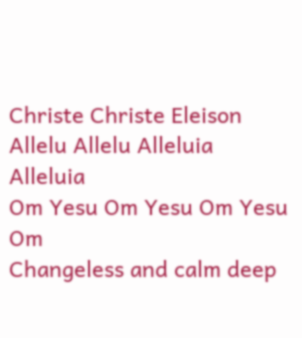Christe Christe Eleison
Allelu Allelu Alleluia Alleluia
Om Yesu Om Yesu Om Yesu Om
Changeless and calm deep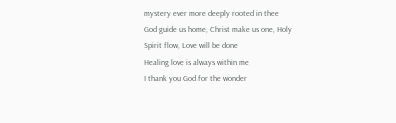mystery ever more deeply rooted in thee
God guide us home, Christ make us one, Holy Spirit flow, Love will be done
Healing love is always within me
I thank you God for the wonder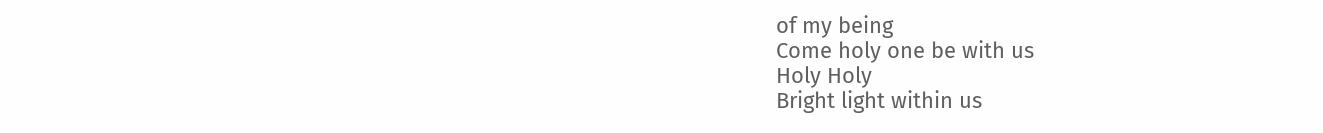of my being
Come holy one be with us
Holy Holy
Bright light within us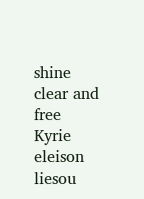shine clear and free
Kyrie eleison liesou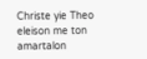Christe yie Theo eleison me ton amartalon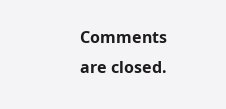Comments are closed.